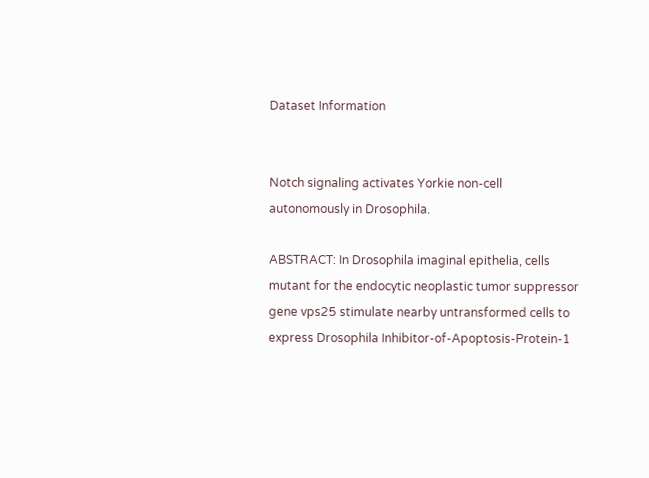Dataset Information


Notch signaling activates Yorkie non-cell autonomously in Drosophila.

ABSTRACT: In Drosophila imaginal epithelia, cells mutant for the endocytic neoplastic tumor suppressor gene vps25 stimulate nearby untransformed cells to express Drosophila Inhibitor-of-Apoptosis-Protein-1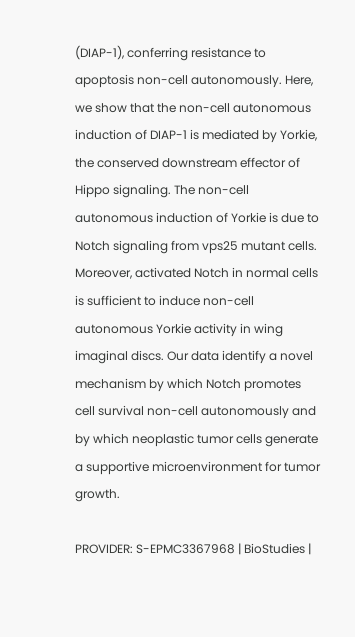(DIAP-1), conferring resistance to apoptosis non-cell autonomously. Here, we show that the non-cell autonomous induction of DIAP-1 is mediated by Yorkie, the conserved downstream effector of Hippo signaling. The non-cell autonomous induction of Yorkie is due to Notch signaling from vps25 mutant cells. Moreover, activated Notch in normal cells is sufficient to induce non-cell autonomous Yorkie activity in wing imaginal discs. Our data identify a novel mechanism by which Notch promotes cell survival non-cell autonomously and by which neoplastic tumor cells generate a supportive microenvironment for tumor growth.

PROVIDER: S-EPMC3367968 | BioStudies |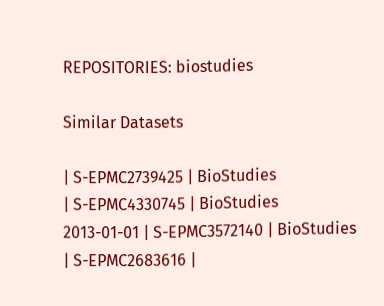REPOSITORIES: biostudies

Similar Datasets

| S-EPMC2739425 | BioStudies
| S-EPMC4330745 | BioStudies
2013-01-01 | S-EPMC3572140 | BioStudies
| S-EPMC2683616 |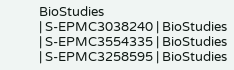BioStudies
| S-EPMC3038240 | BioStudies
| S-EPMC3554335 | BioStudies
| S-EPMC3258595 | BioStudies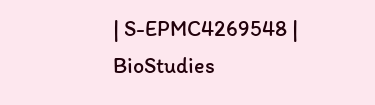| S-EPMC4269548 | BioStudies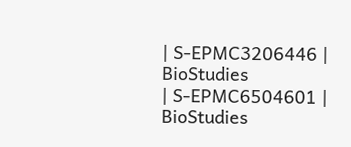| S-EPMC3206446 | BioStudies
| S-EPMC6504601 | BioStudies